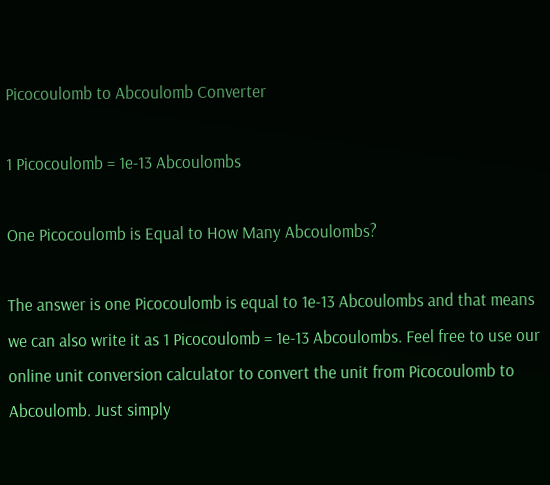Picocoulomb to Abcoulomb Converter

1 Picocoulomb = 1e-13 Abcoulombs

One Picocoulomb is Equal to How Many Abcoulombs?

The answer is one Picocoulomb is equal to 1e-13 Abcoulombs and that means we can also write it as 1 Picocoulomb = 1e-13 Abcoulombs. Feel free to use our online unit conversion calculator to convert the unit from Picocoulomb to Abcoulomb. Just simply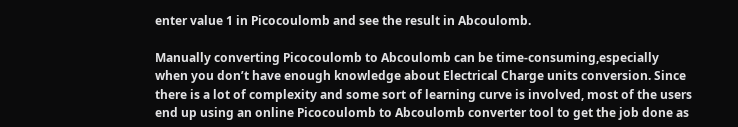enter value 1 in Picocoulomb and see the result in Abcoulomb.

Manually converting Picocoulomb to Abcoulomb can be time-consuming,especially when you don’t have enough knowledge about Electrical Charge units conversion. Since there is a lot of complexity and some sort of learning curve is involved, most of the users end up using an online Picocoulomb to Abcoulomb converter tool to get the job done as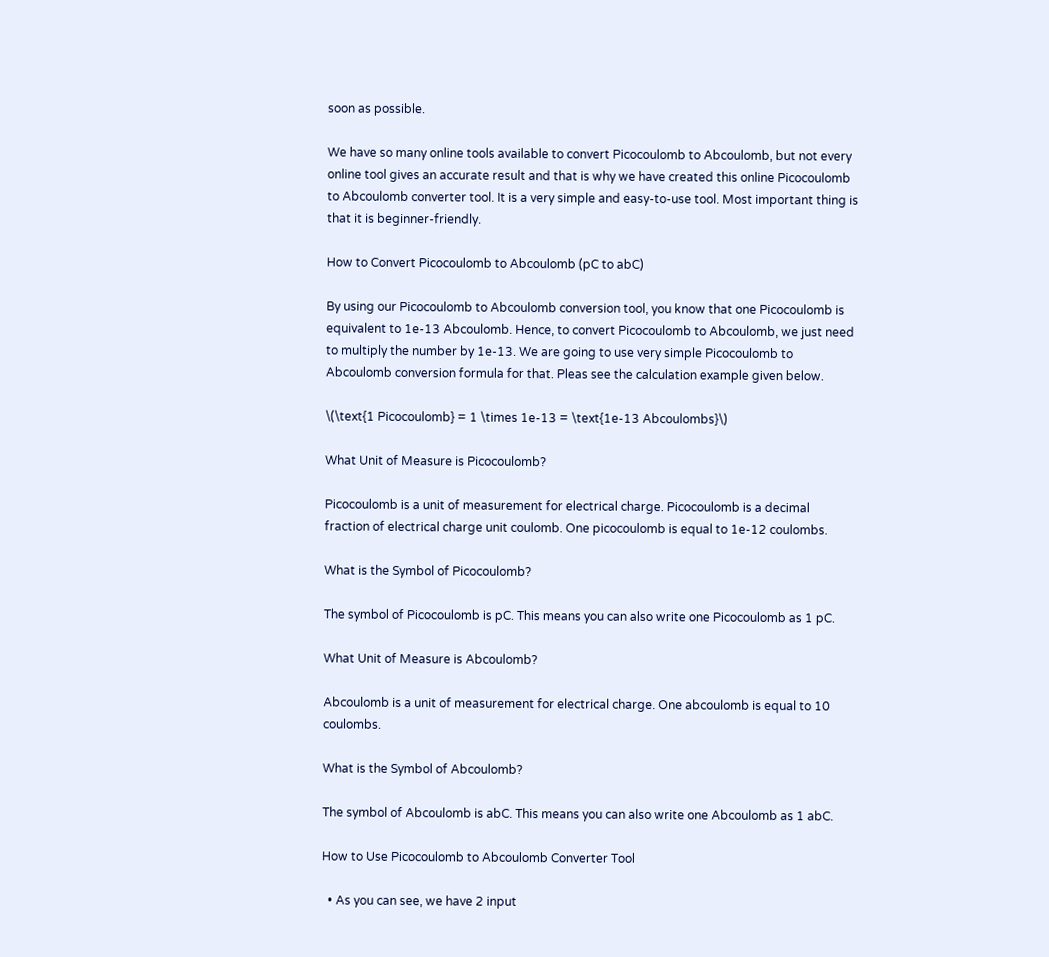soon as possible.

We have so many online tools available to convert Picocoulomb to Abcoulomb, but not every online tool gives an accurate result and that is why we have created this online Picocoulomb to Abcoulomb converter tool. It is a very simple and easy-to-use tool. Most important thing is that it is beginner-friendly.

How to Convert Picocoulomb to Abcoulomb (pC to abC)

By using our Picocoulomb to Abcoulomb conversion tool, you know that one Picocoulomb is equivalent to 1e-13 Abcoulomb. Hence, to convert Picocoulomb to Abcoulomb, we just need to multiply the number by 1e-13. We are going to use very simple Picocoulomb to Abcoulomb conversion formula for that. Pleas see the calculation example given below.

\(\text{1 Picocoulomb} = 1 \times 1e-13 = \text{1e-13 Abcoulombs}\)

What Unit of Measure is Picocoulomb?

Picocoulomb is a unit of measurement for electrical charge. Picocoulomb is a decimal fraction of electrical charge unit coulomb. One picocoulomb is equal to 1e-12 coulombs.

What is the Symbol of Picocoulomb?

The symbol of Picocoulomb is pC. This means you can also write one Picocoulomb as 1 pC.

What Unit of Measure is Abcoulomb?

Abcoulomb is a unit of measurement for electrical charge. One abcoulomb is equal to 10 coulombs.

What is the Symbol of Abcoulomb?

The symbol of Abcoulomb is abC. This means you can also write one Abcoulomb as 1 abC.

How to Use Picocoulomb to Abcoulomb Converter Tool

  • As you can see, we have 2 input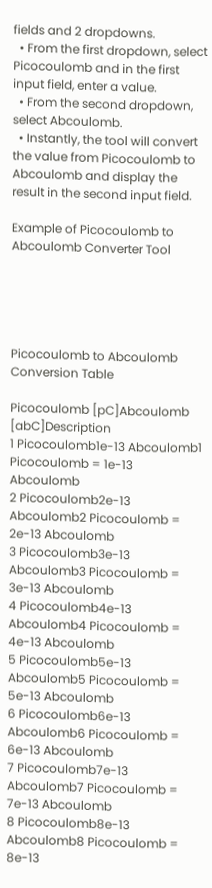fields and 2 dropdowns.
  • From the first dropdown, select Picocoulomb and in the first input field, enter a value.
  • From the second dropdown, select Abcoulomb.
  • Instantly, the tool will convert the value from Picocoulomb to Abcoulomb and display the result in the second input field.

Example of Picocoulomb to Abcoulomb Converter Tool





Picocoulomb to Abcoulomb Conversion Table

Picocoulomb [pC]Abcoulomb [abC]Description
1 Picocoulomb1e-13 Abcoulomb1 Picocoulomb = 1e-13 Abcoulomb
2 Picocoulomb2e-13 Abcoulomb2 Picocoulomb = 2e-13 Abcoulomb
3 Picocoulomb3e-13 Abcoulomb3 Picocoulomb = 3e-13 Abcoulomb
4 Picocoulomb4e-13 Abcoulomb4 Picocoulomb = 4e-13 Abcoulomb
5 Picocoulomb5e-13 Abcoulomb5 Picocoulomb = 5e-13 Abcoulomb
6 Picocoulomb6e-13 Abcoulomb6 Picocoulomb = 6e-13 Abcoulomb
7 Picocoulomb7e-13 Abcoulomb7 Picocoulomb = 7e-13 Abcoulomb
8 Picocoulomb8e-13 Abcoulomb8 Picocoulomb = 8e-13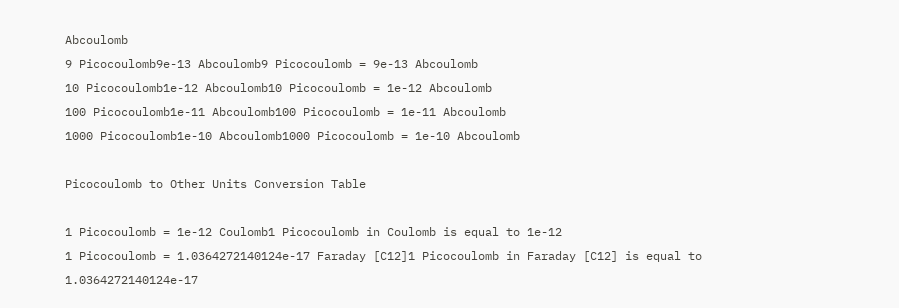Abcoulomb
9 Picocoulomb9e-13 Abcoulomb9 Picocoulomb = 9e-13 Abcoulomb
10 Picocoulomb1e-12 Abcoulomb10 Picocoulomb = 1e-12 Abcoulomb
100 Picocoulomb1e-11 Abcoulomb100 Picocoulomb = 1e-11 Abcoulomb
1000 Picocoulomb1e-10 Abcoulomb1000 Picocoulomb = 1e-10 Abcoulomb

Picocoulomb to Other Units Conversion Table

1 Picocoulomb = 1e-12 Coulomb1 Picocoulomb in Coulomb is equal to 1e-12
1 Picocoulomb = 1.0364272140124e-17 Faraday [C12]1 Picocoulomb in Faraday [C12] is equal to 1.0364272140124e-17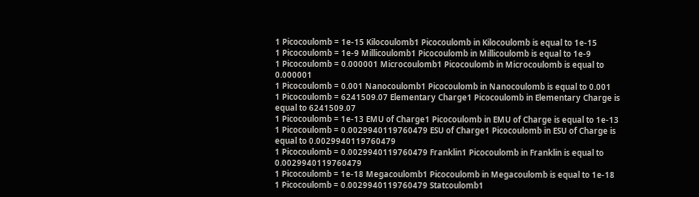1 Picocoulomb = 1e-15 Kilocoulomb1 Picocoulomb in Kilocoulomb is equal to 1e-15
1 Picocoulomb = 1e-9 Millicoulomb1 Picocoulomb in Millicoulomb is equal to 1e-9
1 Picocoulomb = 0.000001 Microcoulomb1 Picocoulomb in Microcoulomb is equal to 0.000001
1 Picocoulomb = 0.001 Nanocoulomb1 Picocoulomb in Nanocoulomb is equal to 0.001
1 Picocoulomb = 6241509.07 Elementary Charge1 Picocoulomb in Elementary Charge is equal to 6241509.07
1 Picocoulomb = 1e-13 EMU of Charge1 Picocoulomb in EMU of Charge is equal to 1e-13
1 Picocoulomb = 0.0029940119760479 ESU of Charge1 Picocoulomb in ESU of Charge is equal to 0.0029940119760479
1 Picocoulomb = 0.0029940119760479 Franklin1 Picocoulomb in Franklin is equal to 0.0029940119760479
1 Picocoulomb = 1e-18 Megacoulomb1 Picocoulomb in Megacoulomb is equal to 1e-18
1 Picocoulomb = 0.0029940119760479 Statcoulomb1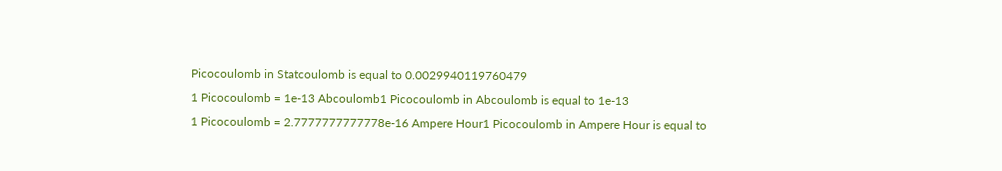Picocoulomb in Statcoulomb is equal to 0.0029940119760479
1 Picocoulomb = 1e-13 Abcoulomb1 Picocoulomb in Abcoulomb is equal to 1e-13
1 Picocoulomb = 2.7777777777778e-16 Ampere Hour1 Picocoulomb in Ampere Hour is equal to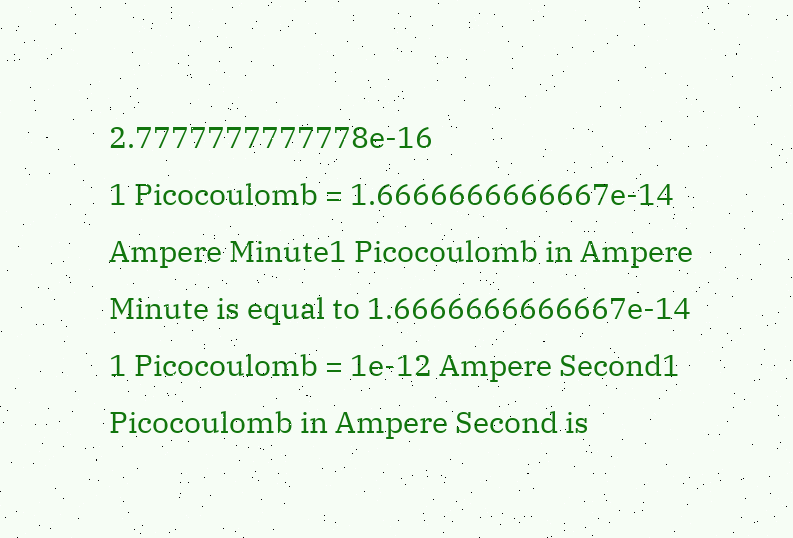2.7777777777778e-16
1 Picocoulomb = 1.6666666666667e-14 Ampere Minute1 Picocoulomb in Ampere Minute is equal to 1.6666666666667e-14
1 Picocoulomb = 1e-12 Ampere Second1 Picocoulomb in Ampere Second is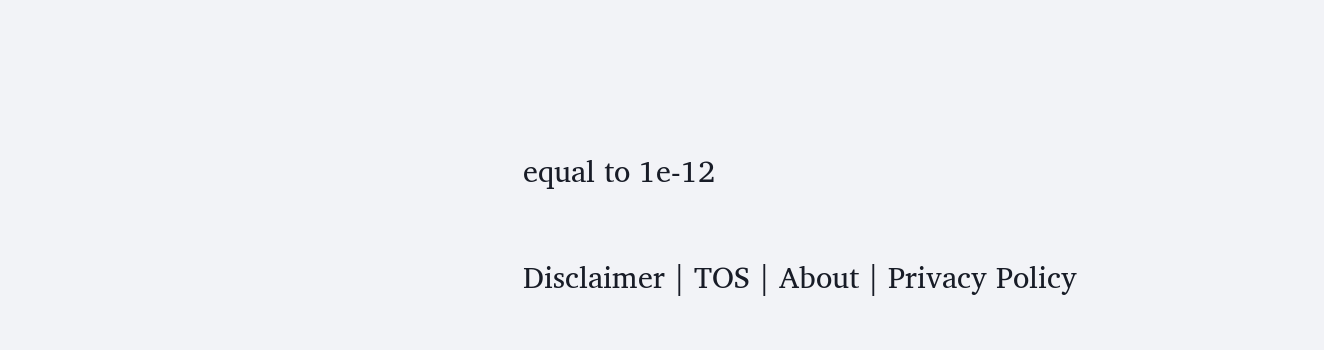equal to 1e-12

Disclaimer | TOS | About | Privacy Policy